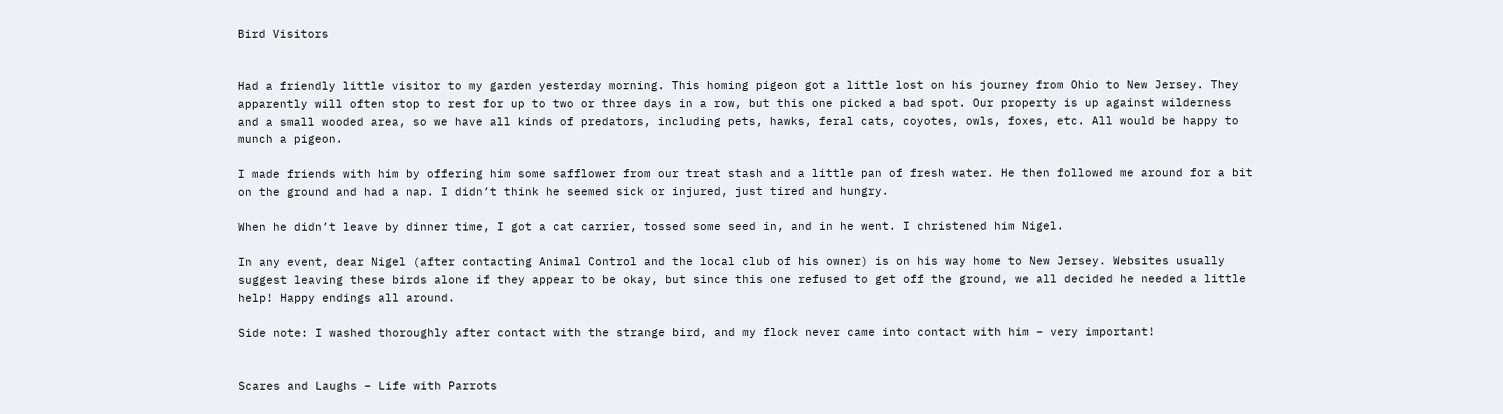Bird Visitors


Had a friendly little visitor to my garden yesterday morning. This homing pigeon got a little lost on his journey from Ohio to New Jersey. They apparently will often stop to rest for up to two or three days in a row, but this one picked a bad spot. Our property is up against wilderness and a small wooded area, so we have all kinds of predators, including pets, hawks, feral cats, coyotes, owls, foxes, etc. All would be happy to munch a pigeon.

I made friends with him by offering him some safflower from our treat stash and a little pan of fresh water. He then followed me around for a bit on the ground and had a nap. I didn’t think he seemed sick or injured, just tired and hungry.

When he didn’t leave by dinner time, I got a cat carrier, tossed some seed in, and in he went. I christened him Nigel.

In any event, dear Nigel (after contacting Animal Control and the local club of his owner) is on his way home to New Jersey. Websites usually suggest leaving these birds alone if they appear to be okay, but since this one refused to get off the ground, we all decided he needed a little help! Happy endings all around.

Side note: I washed thoroughly after contact with the strange bird, and my flock never came into contact with him – very important!


Scares and Laughs – Life with Parrots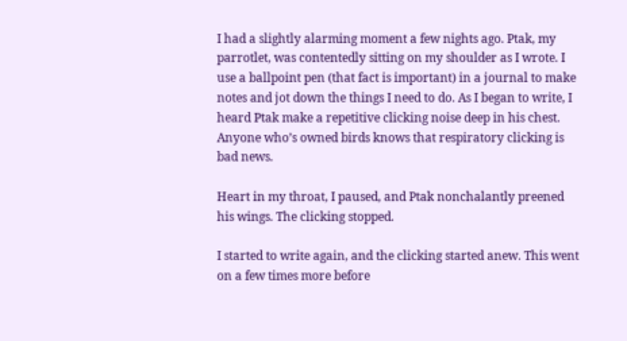I had a slightly alarming moment a few nights ago. Ptak, my parrotlet, was contentedly sitting on my shoulder as I wrote. I use a ballpoint pen (that fact is important) in a journal to make notes and jot down the things I need to do. As I began to write, I heard Ptak make a repetitive clicking noise deep in his chest. Anyone who’s owned birds knows that respiratory clicking is bad news.

Heart in my throat, I paused, and Ptak nonchalantly preened his wings. The clicking stopped.

I started to write again, and the clicking started anew. This went on a few times more before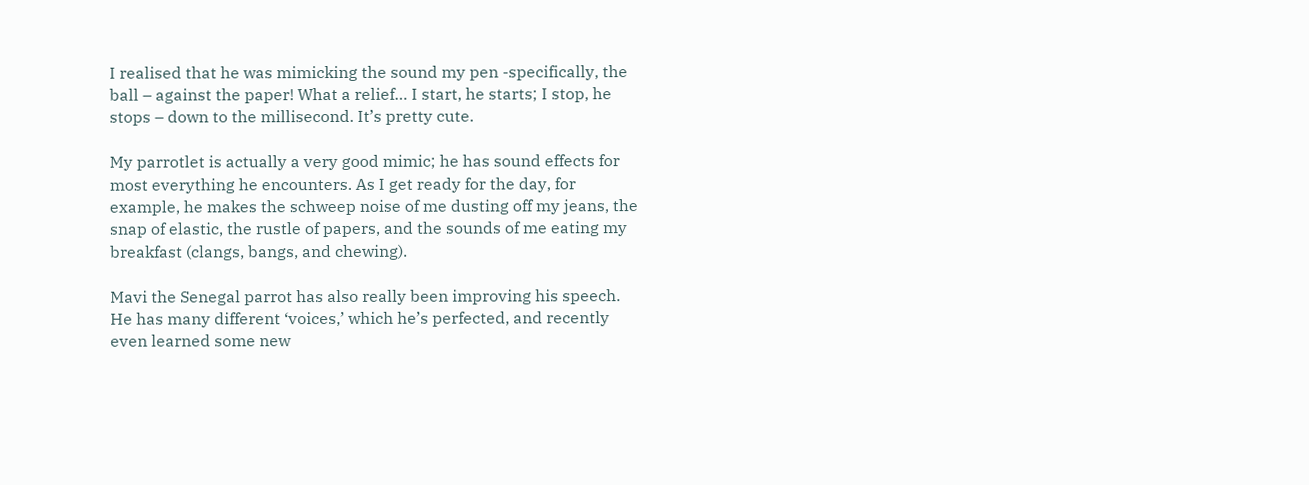I realised that he was mimicking the sound my pen -specifically, the ball – against the paper! What a relief… I start, he starts; I stop, he stops – down to the millisecond. It’s pretty cute.

My parrotlet is actually a very good mimic; he has sound effects for most everything he encounters. As I get ready for the day, for example, he makes the schweep noise of me dusting off my jeans, the snap of elastic, the rustle of papers, and the sounds of me eating my breakfast (clangs, bangs, and chewing).

Mavi the Senegal parrot has also really been improving his speech. He has many different ‘voices,’ which he’s perfected, and recently even learned some new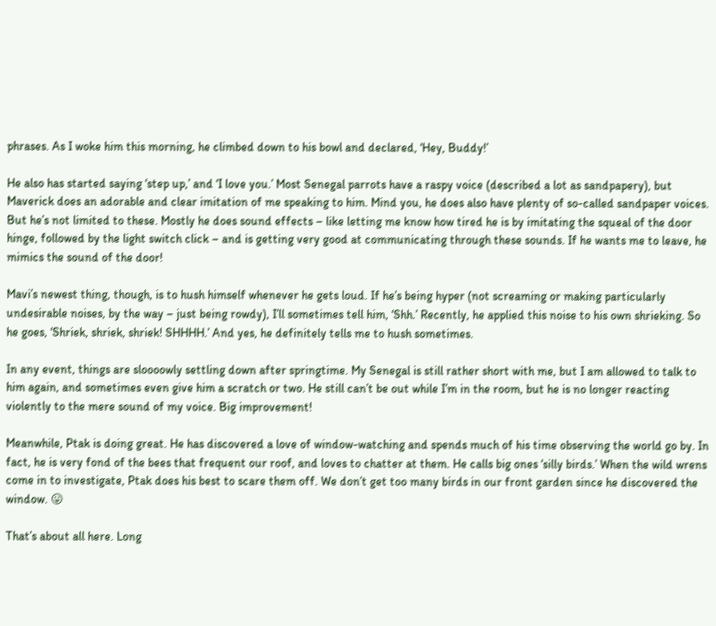phrases. As I woke him this morning, he climbed down to his bowl and declared, ‘Hey, Buddy!’

He also has started saying ‘step up,’ and ‘I love you.’ Most Senegal parrots have a raspy voice (described a lot as sandpapery), but Maverick does an adorable and clear imitation of me speaking to him. Mind you, he does also have plenty of so-called sandpaper voices. But he’s not limited to these. Mostly he does sound effects – like letting me know how tired he is by imitating the squeal of the door hinge, followed by the light switch click – and is getting very good at communicating through these sounds. If he wants me to leave, he mimics the sound of the door!

Mavi’s newest thing, though, is to hush himself whenever he gets loud. If he’s being hyper (not screaming or making particularly undesirable noises, by the way – just being rowdy), I’ll sometimes tell him, ‘Shh.’ Recently, he applied this noise to his own shrieking. So he goes, ‘Shriek, shriek, shriek! SHHHH.’ And yes, he definitely tells me to hush sometimes.

In any event, things are sloooowly settling down after springtime. My Senegal is still rather short with me, but I am allowed to talk to him again, and sometimes even give him a scratch or two. He still can’t be out while I’m in the room, but he is no longer reacting violently to the mere sound of my voice. Big improvement!

Meanwhile, Ptak is doing great. He has discovered a love of window-watching and spends much of his time observing the world go by. In fact, he is very fond of the bees that frequent our roof, and loves to chatter at them. He calls big ones ‘silly birds.’ When the wild wrens come in to investigate, Ptak does his best to scare them off. We don’t get too many birds in our front garden since he discovered the window. 😛

That’s about all here. Long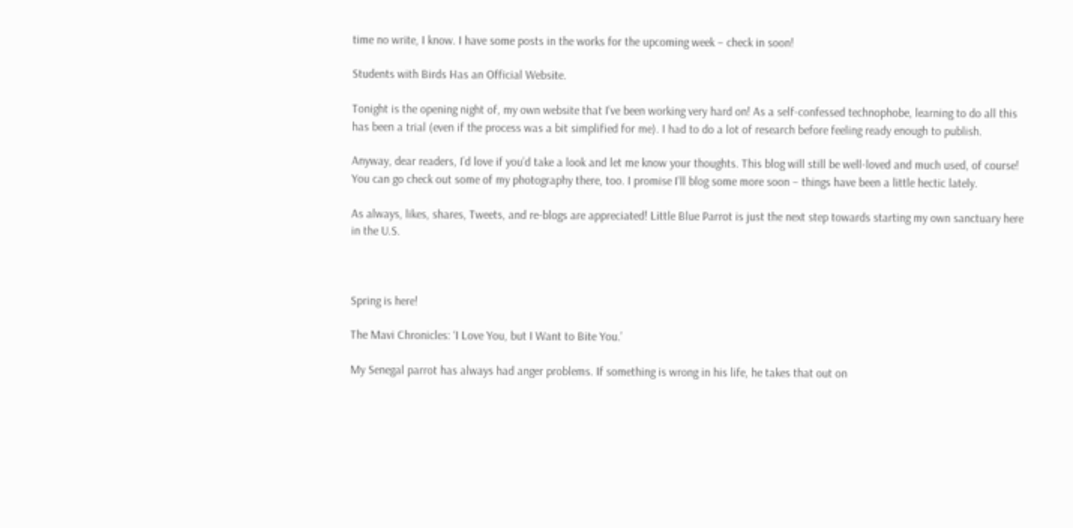time no write, I know. I have some posts in the works for the upcoming week – check in soon!

Students with Birds Has an Official Website.

Tonight is the opening night of, my own website that I’ve been working very hard on! As a self-confessed technophobe, learning to do all this has been a trial (even if the process was a bit simplified for me). I had to do a lot of research before feeling ready enough to publish.

Anyway, dear readers, I’d love if you’d take a look and let me know your thoughts. This blog will still be well-loved and much used, of course! You can go check out some of my photography there, too. I promise I’ll blog some more soon – things have been a little hectic lately.

As always, likes, shares, Tweets, and re-blogs are appreciated! Little Blue Parrot is just the next step towards starting my own sanctuary here in the U.S.



Spring is here!

The Mavi Chronicles: ‘I Love You, but I Want to Bite You.’

My Senegal parrot has always had anger problems. If something is wrong in his life, he takes that out on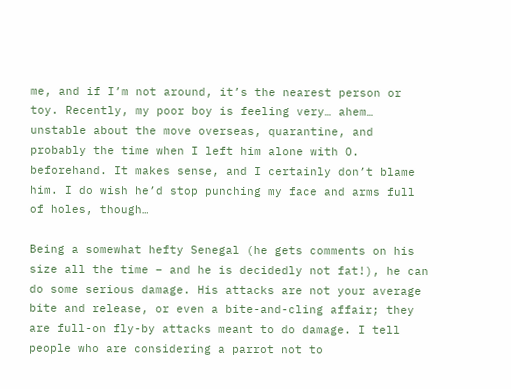me, and if I’m not around, it’s the nearest person or toy. Recently, my poor boy is feeling very… ahem… unstable about the move overseas, quarantine, and probably the time when I left him alone with O. beforehand. It makes sense, and I certainly don’t blame him. I do wish he’d stop punching my face and arms full of holes, though…

Being a somewhat hefty Senegal (he gets comments on his size all the time – and he is decidedly not fat!), he can do some serious damage. His attacks are not your average bite and release, or even a bite-and-cling affair; they are full-on fly-by attacks meant to do damage. I tell people who are considering a parrot not to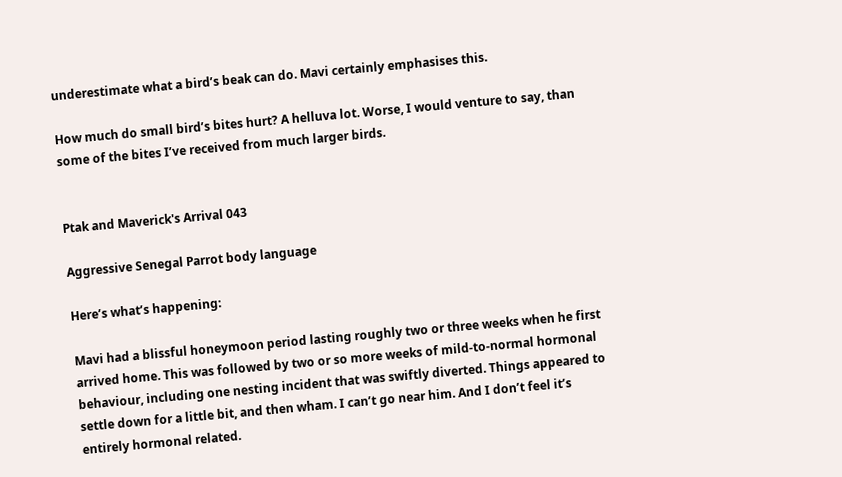underestimate what a bird’s beak can do. Mavi certainly emphasises this.

How much do small bird’s bites hurt? A helluva lot. Worse, I would venture to say, than some of the bites I’ve received from much larger birds.


Ptak and Maverick's Arrival 043

Aggressive Senegal Parrot body language

Here’s what’s happening:

Mavi had a blissful honeymoon period lasting roughly two or three weeks when he first arrived home. This was followed by two or so more weeks of mild-to-normal hormonal behaviour, including one nesting incident that was swiftly diverted. Things appeared to settle down for a little bit, and then wham. I can’t go near him. And I don’t feel it’s entirely hormonal related.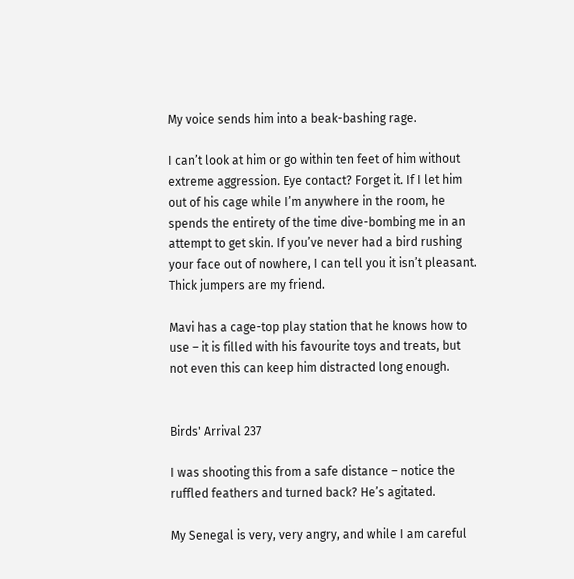My voice sends him into a beak-bashing rage.

I can’t look at him or go within ten feet of him without extreme aggression. Eye contact? Forget it. If I let him out of his cage while I’m anywhere in the room, he spends the entirety of the time dive-bombing me in an attempt to get skin. If you’ve never had a bird rushing your face out of nowhere, I can tell you it isn’t pleasant. Thick jumpers are my friend.

Mavi has a cage-top play station that he knows how to use – it is filled with his favourite toys and treats, but not even this can keep him distracted long enough.


Birds' Arrival 237

I was shooting this from a safe distance – notice the ruffled feathers and turned back? He’s agitated.

My Senegal is very, very angry, and while I am careful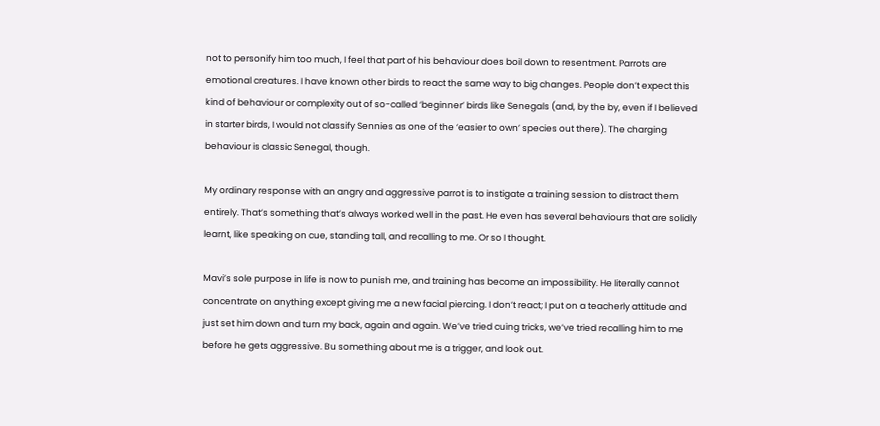not to personify him too much, I feel that part of his behaviour does boil down to resentment. Parrots are emotional creatures. I have known other birds to react the same way to big changes. People don’t expect this kind of behaviour or complexity out of so-called ‘beginner’ birds like Senegals (and, by the by, even if I believed in starter birds, I would not classify Sennies as one of the ‘easier to own’ species out there). The charging behaviour is classic Senegal, though.

My ordinary response with an angry and aggressive parrot is to instigate a training session to distract them entirely. That’s something that’s always worked well in the past. He even has several behaviours that are solidly learnt, like speaking on cue, standing tall, and recalling to me. Or so I thought.

Mavi’s sole purpose in life is now to punish me, and training has become an impossibility. He literally cannot concentrate on anything except giving me a new facial piercing. I don’t react; I put on a teacherly attitude and just set him down and turn my back, again and again. We’ve tried cuing tricks, we’ve tried recalling him to me before he gets aggressive. Bu something about me is a trigger, and look out.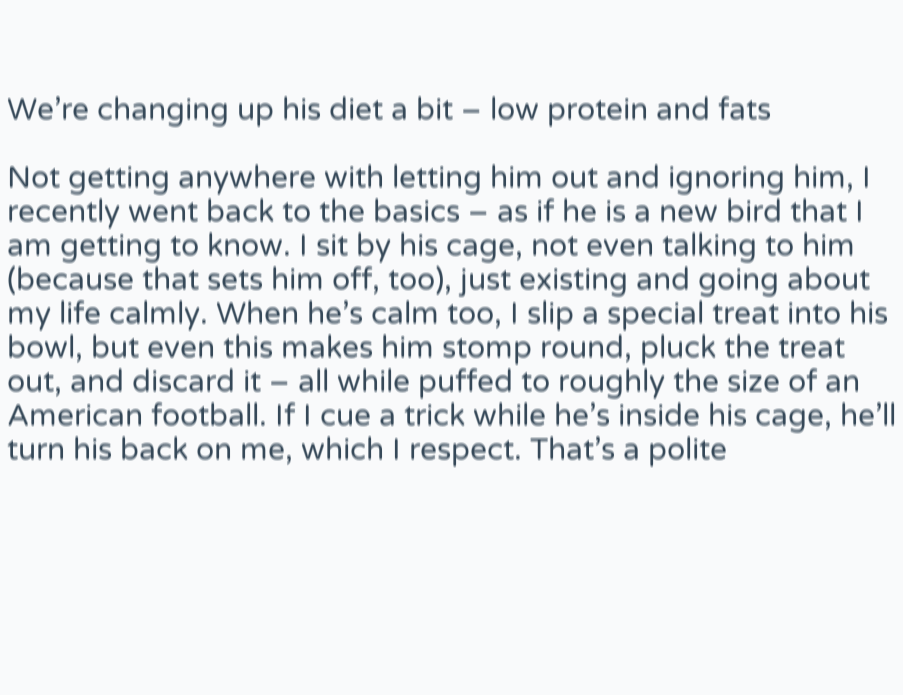We’re changing up his diet a bit – low protein and fats

Not getting anywhere with letting him out and ignoring him, I recently went back to the basics – as if he is a new bird that I am getting to know. I sit by his cage, not even talking to him (because that sets him off, too), just existing and going about my life calmly. When he’s calm too, I slip a special treat into his bowl, but even this makes him stomp round, pluck the treat out, and discard it – all while puffed to roughly the size of an American football. If I cue a trick while he’s inside his cage, he’ll turn his back on me, which I respect. That’s a polite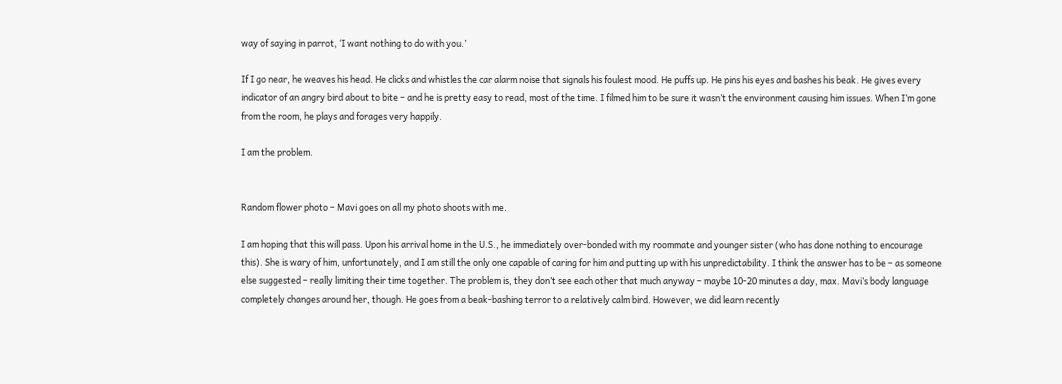way of saying in parrot, ‘I want nothing to do with you.’

If I go near, he weaves his head. He clicks and whistles the car alarm noise that signals his foulest mood. He puffs up. He pins his eyes and bashes his beak. He gives every indicator of an angry bird about to bite – and he is pretty easy to read, most of the time. I filmed him to be sure it wasn’t the environment causing him issues. When I’m gone from the room, he plays and forages very happily.

I am the problem.


Random flower photo – Mavi goes on all my photo shoots with me.

I am hoping that this will pass. Upon his arrival home in the U.S., he immediately over-bonded with my roommate and younger sister (who has done nothing to encourage this). She is wary of him, unfortunately, and I am still the only one capable of caring for him and putting up with his unpredictability. I think the answer has to be – as someone else suggested – really limiting their time together. The problem is, they don’t see each other that much anyway – maybe 10-20 minutes a day, max. Mavi’s body language completely changes around her, though. He goes from a beak-bashing terror to a relatively calm bird. However, we did learn recently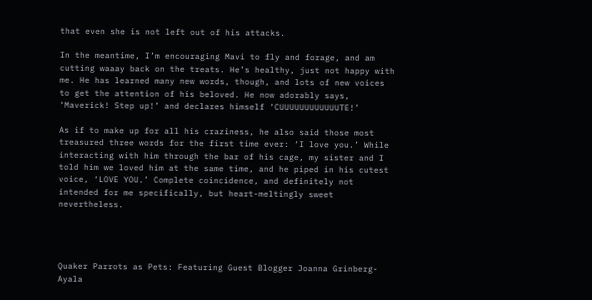that even she is not left out of his attacks.

In the meantime, I’m encouraging Mavi to fly and forage, and am cutting waaay back on the treats. He’s healthy, just not happy with me. He has learned many new words, though, and lots of new voices to get the attention of his beloved. He now adorably says, ‘Maverick! Step up!’ and declares himself ‘CUUUUUUUUUUUUTE!’

As if to make up for all his craziness, he also said those most treasured three words for the first time ever: ‘I love you.’ While interacting with him through the bar of his cage, my sister and I told him we loved him at the same time, and he piped in his cutest voice, ‘LOVE YOU.’ Complete coincidence, and definitely not intended for me specifically, but heart-meltingly sweet nevertheless.




Quaker Parrots as Pets: Featuring Guest Blogger Joanna Grinberg-Ayala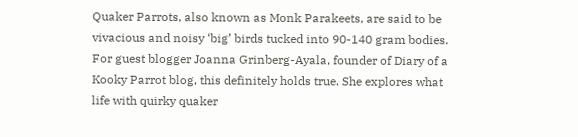Quaker Parrots, also known as Monk Parakeets, are said to be vivacious and noisy ‘big’ birds tucked into 90-140 gram bodies. For guest blogger Joanna Grinberg-Ayala, founder of Diary of a Kooky Parrot blog, this definitely holds true. She explores what life with quirky quaker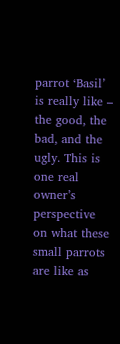parrot ‘Basil’ is really like – the good, the bad, and the ugly. This is one real owner’s perspective on what these small parrots are like as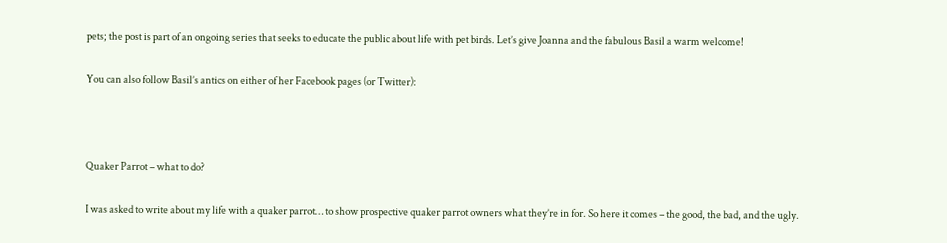pets; the post is part of an ongoing series that seeks to educate the public about life with pet birds. Let’s give Joanna and the fabulous Basil a warm welcome!

You can also follow Basil’s antics on either of her Facebook pages (or Twitter):



Quaker Parrot – what to do?

I was asked to write about my life with a quaker parrot… to show prospective quaker parrot owners what they’re in for. So here it comes – the good, the bad, and the ugly.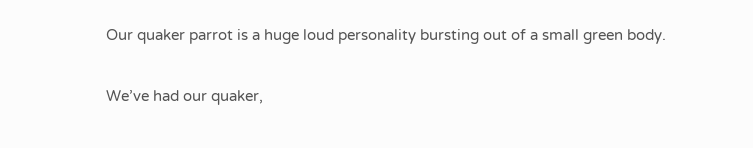Our quaker parrot is a huge loud personality bursting out of a small green body.

We’ve had our quaker,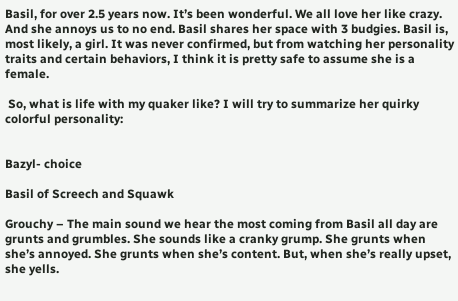Basil, for over 2.5 years now. It’s been wonderful. We all love her like crazy. And she annoys us to no end. Basil shares her space with 3 budgies. Basil is, most likely, a girl. It was never confirmed, but from watching her personality traits and certain behaviors, I think it is pretty safe to assume she is a female.

 So, what is life with my quaker like? I will try to summarize her quirky colorful personality:


Bazyl- choice

Basil of Screech and Squawk

Grouchy – The main sound we hear the most coming from Basil all day are grunts and grumbles. She sounds like a cranky grump. She grunts when she’s annoyed. She grunts when she’s content. But, when she’s really upset, she yells.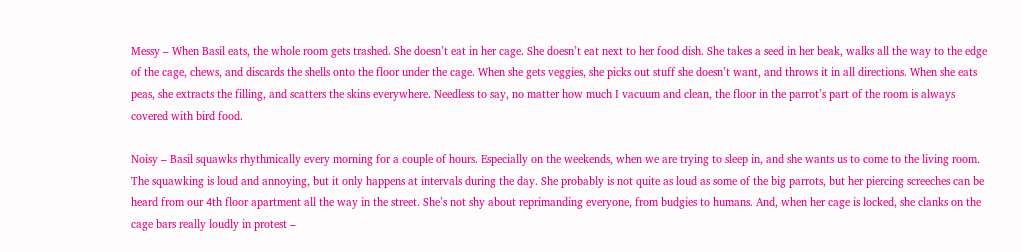Messy – When Basil eats, the whole room gets trashed. She doesn’t eat in her cage. She doesn’t eat next to her food dish. She takes a seed in her beak, walks all the way to the edge of the cage, chews, and discards the shells onto the floor under the cage. When she gets veggies, she picks out stuff she doesn’t want, and throws it in all directions. When she eats peas, she extracts the filling, and scatters the skins everywhere. Needless to say, no matter how much I vacuum and clean, the floor in the parrot’s part of the room is always covered with bird food.

Noisy – Basil squawks rhythmically every morning for a couple of hours. Especially on the weekends, when we are trying to sleep in, and she wants us to come to the living room. The squawking is loud and annoying, but it only happens at intervals during the day. She probably is not quite as loud as some of the big parrots, but her piercing screeches can be heard from our 4th floor apartment all the way in the street. She’s not shy about reprimanding everyone, from budgies to humans. And, when her cage is locked, she clanks on the cage bars really loudly in protest –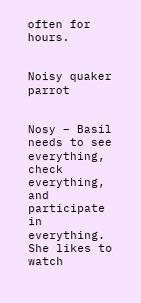often for hours.


Noisy quaker parrot


Nosy – Basil needs to see everything, check everything, and participate in everything. She likes to watch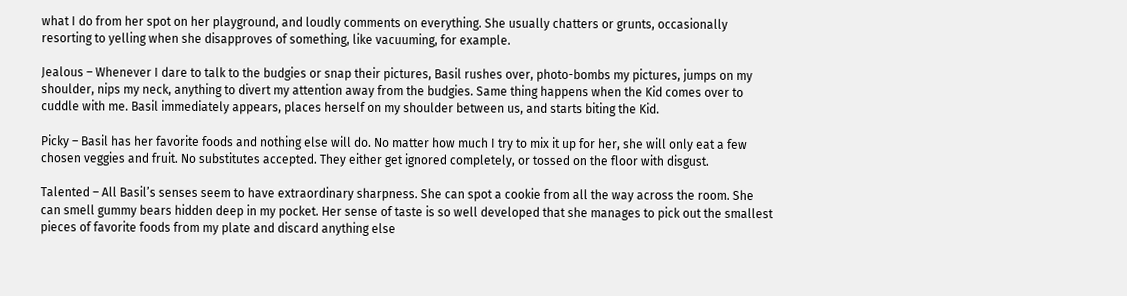what I do from her spot on her playground, and loudly comments on everything. She usually chatters or grunts, occasionally resorting to yelling when she disapproves of something, like vacuuming, for example.

Jealous – Whenever I dare to talk to the budgies or snap their pictures, Basil rushes over, photo-bombs my pictures, jumps on my shoulder, nips my neck, anything to divert my attention away from the budgies. Same thing happens when the Kid comes over to cuddle with me. Basil immediately appears, places herself on my shoulder between us, and starts biting the Kid.

Picky – Basil has her favorite foods and nothing else will do. No matter how much I try to mix it up for her, she will only eat a few chosen veggies and fruit. No substitutes accepted. They either get ignored completely, or tossed on the floor with disgust.

Talented – All Basil’s senses seem to have extraordinary sharpness. She can spot a cookie from all the way across the room. She can smell gummy bears hidden deep in my pocket. Her sense of taste is so well developed that she manages to pick out the smallest pieces of favorite foods from my plate and discard anything else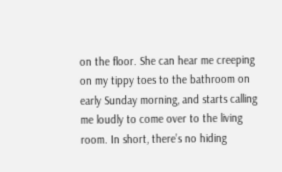on the floor. She can hear me creeping on my tippy toes to the bathroom on early Sunday morning, and starts calling me loudly to come over to the living room. In short, there’s no hiding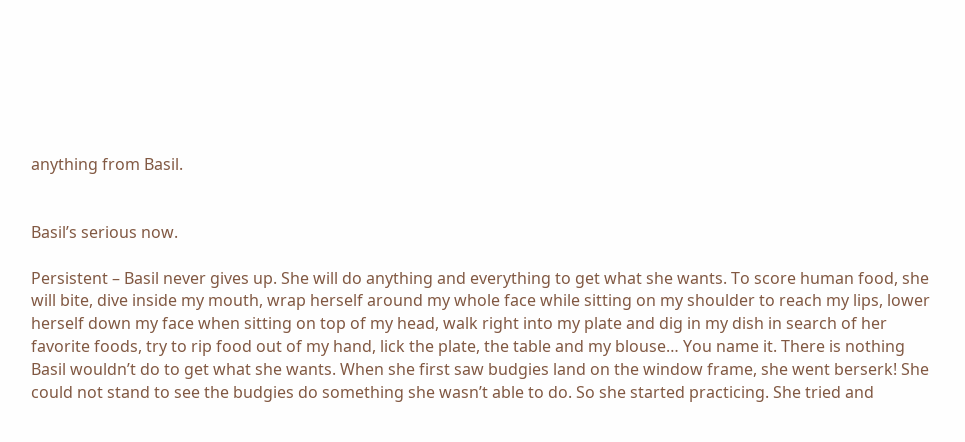anything from Basil.


Basil’s serious now.

Persistent – Basil never gives up. She will do anything and everything to get what she wants. To score human food, she will bite, dive inside my mouth, wrap herself around my whole face while sitting on my shoulder to reach my lips, lower herself down my face when sitting on top of my head, walk right into my plate and dig in my dish in search of her favorite foods, try to rip food out of my hand, lick the plate, the table and my blouse… You name it. There is nothing Basil wouldn’t do to get what she wants. When she first saw budgies land on the window frame, she went berserk! She could not stand to see the budgies do something she wasn’t able to do. So she started practicing. She tried and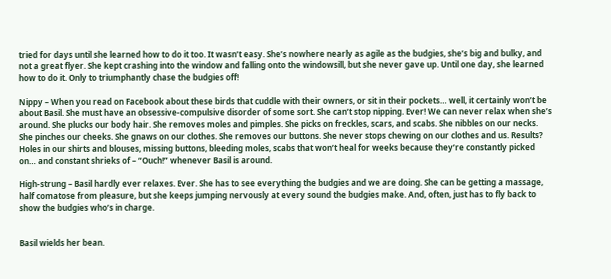tried for days until she learned how to do it too. It wasn’t easy. She’s nowhere nearly as agile as the budgies, she’s big and bulky, and not a great flyer. She kept crashing into the window and falling onto the windowsill, but she never gave up. Until one day, she learned how to do it. Only to triumphantly chase the budgies off!

Nippy – When you read on Facebook about these birds that cuddle with their owners, or sit in their pockets… well, it certainly won’t be about Basil. She must have an obsessive-compulsive disorder of some sort. She can’t stop nipping. Ever! We can never relax when she’s around. She plucks our body hair. She removes moles and pimples. She picks on freckles, scars, and scabs. She nibbles on our necks. She pinches our cheeks. She gnaws on our clothes. She removes our buttons. She never stops chewing on our clothes and us. Results? Holes in our shirts and blouses, missing buttons, bleeding moles, scabs that won’t heal for weeks because they’re constantly picked on… and constant shrieks of – “Ouch!” whenever Basil is around.

High-strung – Basil hardly ever relaxes. Ever. She has to see everything the budgies and we are doing. She can be getting a massage, half comatose from pleasure, but she keeps jumping nervously at every sound the budgies make. And, often, just has to fly back to show the budgies who’s in charge.


Basil wields her bean.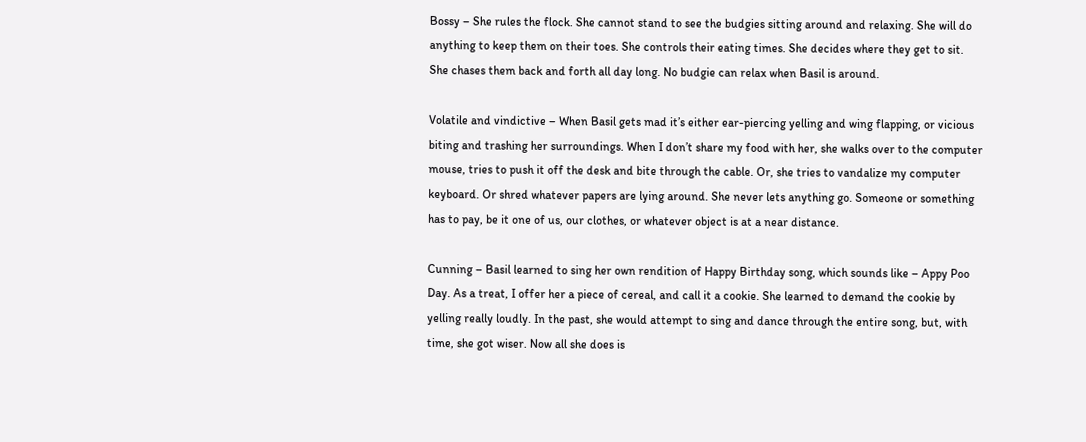Bossy – She rules the flock. She cannot stand to see the budgies sitting around and relaxing. She will do anything to keep them on their toes. She controls their eating times. She decides where they get to sit. She chases them back and forth all day long. No budgie can relax when Basil is around.

Volatile and vindictive – When Basil gets mad it’s either ear-piercing yelling and wing flapping, or vicious biting and trashing her surroundings. When I don’t share my food with her, she walks over to the computer mouse, tries to push it off the desk and bite through the cable. Or, she tries to vandalize my computer keyboard. Or shred whatever papers are lying around. She never lets anything go. Someone or something has to pay, be it one of us, our clothes, or whatever object is at a near distance.

Cunning – Basil learned to sing her own rendition of Happy Birthday song, which sounds like – Appy Poo Day. As a treat, I offer her a piece of cereal, and call it a cookie. She learned to demand the cookie by yelling really loudly. In the past, she would attempt to sing and dance through the entire song, but, with time, she got wiser. Now all she does is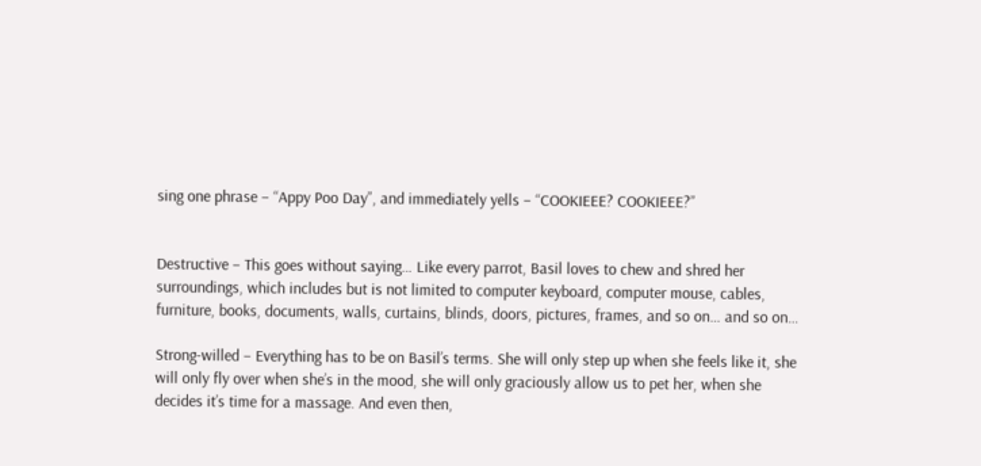sing one phrase – “Appy Poo Day”, and immediately yells – “COOKIEEE? COOKIEEE?”


Destructive – This goes without saying… Like every parrot, Basil loves to chew and shred her surroundings, which includes but is not limited to computer keyboard, computer mouse, cables, furniture, books, documents, walls, curtains, blinds, doors, pictures, frames, and so on… and so on…

Strong-willed – Everything has to be on Basil’s terms. She will only step up when she feels like it, she will only fly over when she’s in the mood, she will only graciously allow us to pet her, when she decides it’s time for a massage. And even then,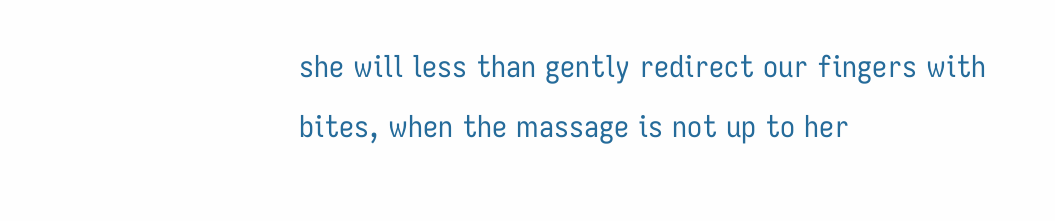she will less than gently redirect our fingers with bites, when the massage is not up to her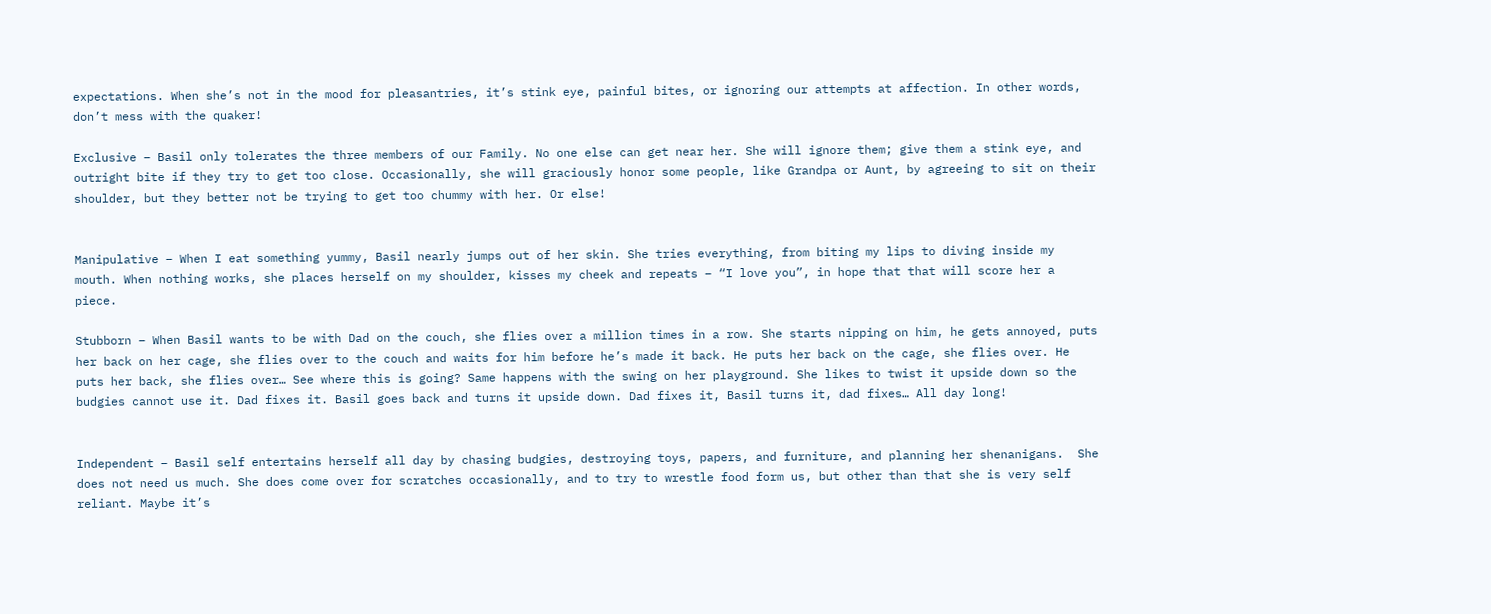expectations. When she’s not in the mood for pleasantries, it’s stink eye, painful bites, or ignoring our attempts at affection. In other words, don’t mess with the quaker!

Exclusive – Basil only tolerates the three members of our Family. No one else can get near her. She will ignore them; give them a stink eye, and outright bite if they try to get too close. Occasionally, she will graciously honor some people, like Grandpa or Aunt, by agreeing to sit on their shoulder, but they better not be trying to get too chummy with her. Or else!


Manipulative – When I eat something yummy, Basil nearly jumps out of her skin. She tries everything, from biting my lips to diving inside my mouth. When nothing works, she places herself on my shoulder, kisses my cheek and repeats – “I love you”, in hope that that will score her a piece.

Stubborn – When Basil wants to be with Dad on the couch, she flies over a million times in a row. She starts nipping on him, he gets annoyed, puts her back on her cage, she flies over to the couch and waits for him before he’s made it back. He puts her back on the cage, she flies over. He puts her back, she flies over… See where this is going? Same happens with the swing on her playground. She likes to twist it upside down so the budgies cannot use it. Dad fixes it. Basil goes back and turns it upside down. Dad fixes it, Basil turns it, dad fixes… All day long!


Independent – Basil self entertains herself all day by chasing budgies, destroying toys, papers, and furniture, and planning her shenanigans.  She does not need us much. She does come over for scratches occasionally, and to try to wrestle food form us, but other than that she is very self reliant. Maybe it’s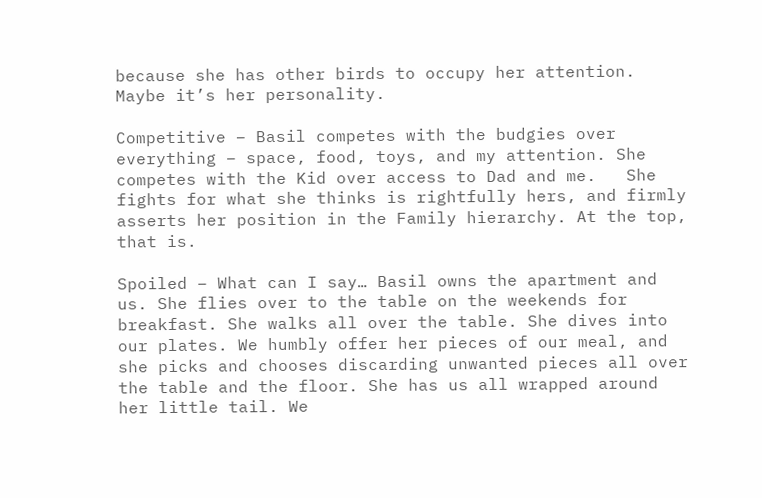because she has other birds to occupy her attention. Maybe it’s her personality.

Competitive – Basil competes with the budgies over everything – space, food, toys, and my attention. She competes with the Kid over access to Dad and me.   She fights for what she thinks is rightfully hers, and firmly asserts her position in the Family hierarchy. At the top, that is.

Spoiled – What can I say… Basil owns the apartment and us. She flies over to the table on the weekends for breakfast. She walks all over the table. She dives into our plates. We humbly offer her pieces of our meal, and she picks and chooses discarding unwanted pieces all over the table and the floor. She has us all wrapped around her little tail. We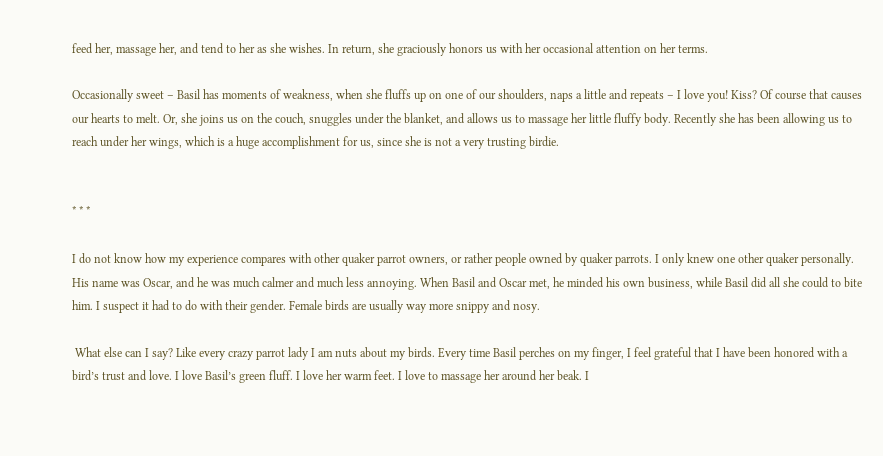feed her, massage her, and tend to her as she wishes. In return, she graciously honors us with her occasional attention on her terms.

Occasionally sweet – Basil has moments of weakness, when she fluffs up on one of our shoulders, naps a little and repeats – I love you! Kiss? Of course that causes our hearts to melt. Or, she joins us on the couch, snuggles under the blanket, and allows us to massage her little fluffy body. Recently she has been allowing us to reach under her wings, which is a huge accomplishment for us, since she is not a very trusting birdie.


* * *

I do not know how my experience compares with other quaker parrot owners, or rather people owned by quaker parrots. I only knew one other quaker personally. His name was Oscar, and he was much calmer and much less annoying. When Basil and Oscar met, he minded his own business, while Basil did all she could to bite him. I suspect it had to do with their gender. Female birds are usually way more snippy and nosy.

 What else can I say? Like every crazy parrot lady I am nuts about my birds. Every time Basil perches on my finger, I feel grateful that I have been honored with a bird’s trust and love. I love Basil’s green fluff. I love her warm feet. I love to massage her around her beak. I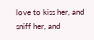love to kiss her, and sniff her, and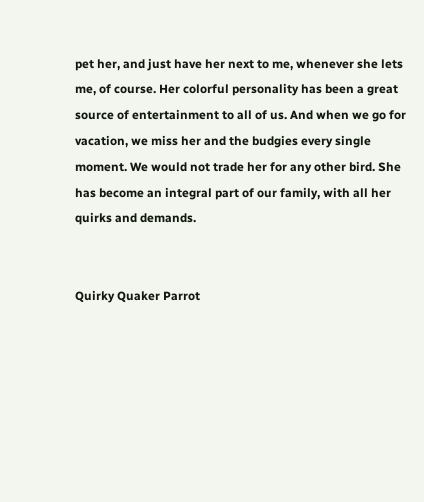pet her, and just have her next to me, whenever she lets me, of course. Her colorful personality has been a great source of entertainment to all of us. And when we go for vacation, we miss her and the budgies every single moment. We would not trade her for any other bird. She has become an integral part of our family, with all her quirks and demands.


Quirky Quaker Parrot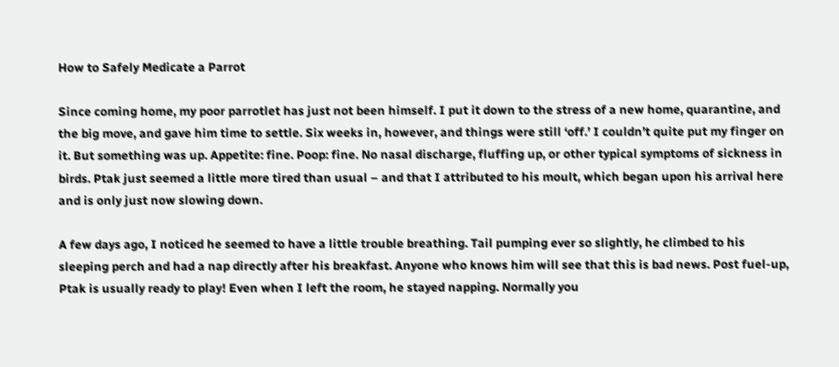How to Safely Medicate a Parrot

Since coming home, my poor parrotlet has just not been himself. I put it down to the stress of a new home, quarantine, and the big move, and gave him time to settle. Six weeks in, however, and things were still ‘off.’ I couldn’t quite put my finger on it. But something was up. Appetite: fine. Poop: fine. No nasal discharge, fluffing up, or other typical symptoms of sickness in birds. Ptak just seemed a little more tired than usual – and that I attributed to his moult, which began upon his arrival here and is only just now slowing down.

A few days ago, I noticed he seemed to have a little trouble breathing. Tail pumping ever so slightly, he climbed to his sleeping perch and had a nap directly after his breakfast. Anyone who knows him will see that this is bad news. Post fuel-up, Ptak is usually ready to play! Even when I left the room, he stayed napping. Normally you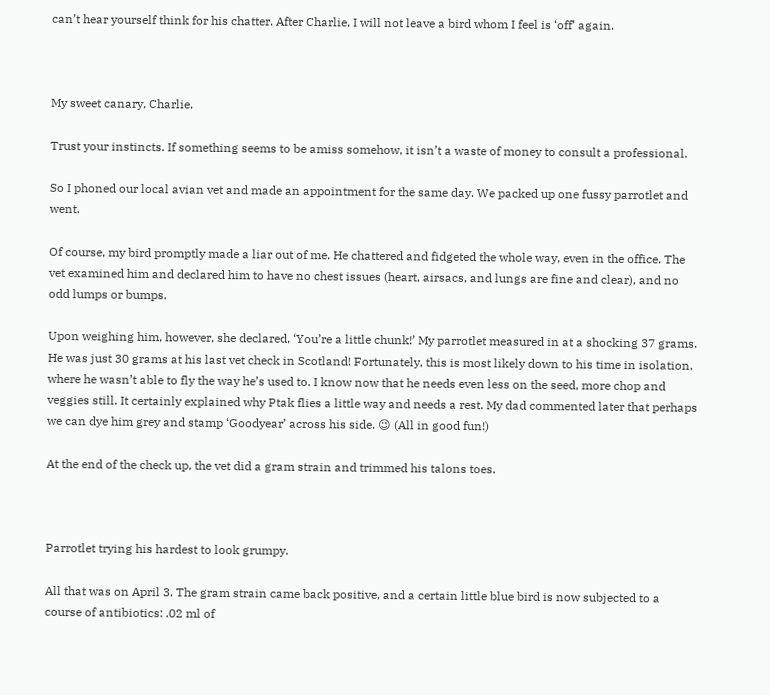can’t hear yourself think for his chatter. After Charlie, I will not leave a bird whom I feel is ‘off’ again.



My sweet canary, Charlie.

Trust your instincts. If something seems to be amiss somehow, it isn’t a waste of money to consult a professional.

So I phoned our local avian vet and made an appointment for the same day. We packed up one fussy parrotlet and went.

Of course, my bird promptly made a liar out of me. He chattered and fidgeted the whole way, even in the office. The vet examined him and declared him to have no chest issues (heart, airsacs, and lungs are fine and clear), and no odd lumps or bumps.

Upon weighing him, however, she declared, ‘You’re a little chunk!’ My parrotlet measured in at a shocking 37 grams. He was just 30 grams at his last vet check in Scotland! Fortunately, this is most likely down to his time in isolation, where he wasn’t able to fly the way he’s used to. I know now that he needs even less on the seed, more chop and veggies still. It certainly explained why Ptak flies a little way and needs a rest. My dad commented later that perhaps we can dye him grey and stamp ‘Goodyear’ across his side. 😉 (All in good fun!)

At the end of the check up, the vet did a gram strain and trimmed his talons toes.



Parrotlet trying his hardest to look grumpy.

All that was on April 3. The gram strain came back positive, and a certain little blue bird is now subjected to a course of antibiotics: .02 ml of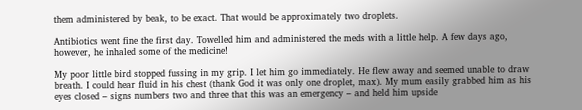them administered by beak, to be exact. That would be approximately two droplets.

Antibiotics went fine the first day. Towelled him and administered the meds with a little help. A few days ago, however, he inhaled some of the medicine!

My poor little bird stopped fussing in my grip. I let him go immediately. He flew away and seemed unable to draw breath. I could hear fluid in his chest (thank God it was only one droplet, max). My mum easily grabbed him as his eyes closed – signs numbers two and three that this was an emergency – and held him upside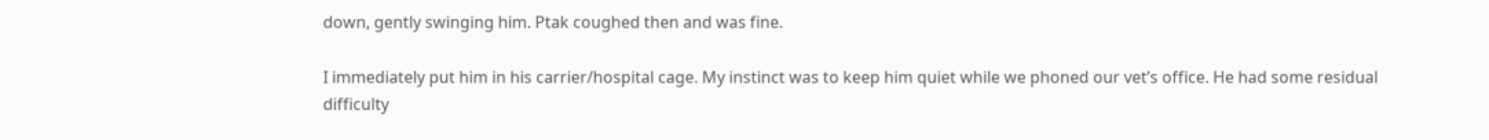down, gently swinging him. Ptak coughed then and was fine.

I immediately put him in his carrier/hospital cage. My instinct was to keep him quiet while we phoned our vet’s office. He had some residual difficulty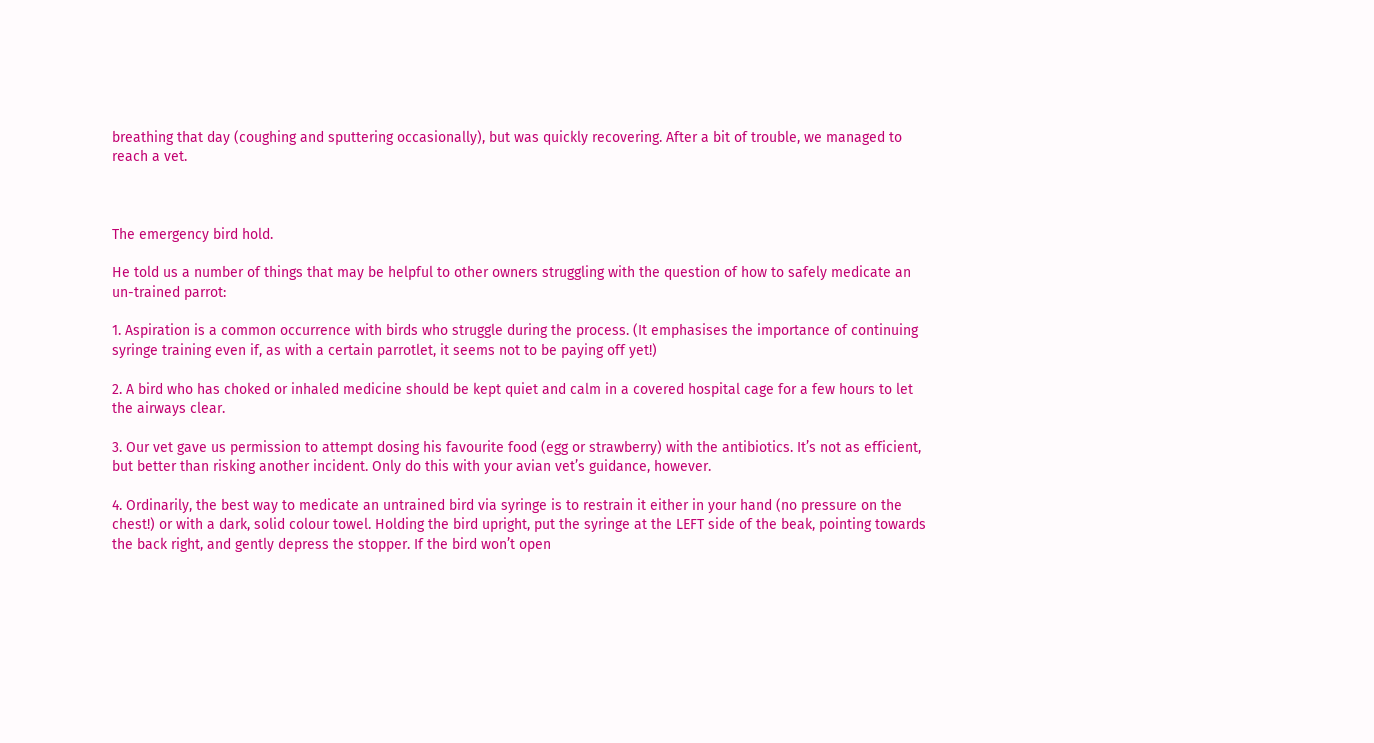breathing that day (coughing and sputtering occasionally), but was quickly recovering. After a bit of trouble, we managed to reach a vet.



The emergency bird hold.

He told us a number of things that may be helpful to other owners struggling with the question of how to safely medicate an un-trained parrot:

1. Aspiration is a common occurrence with birds who struggle during the process. (It emphasises the importance of continuing syringe training even if, as with a certain parrotlet, it seems not to be paying off yet!)

2. A bird who has choked or inhaled medicine should be kept quiet and calm in a covered hospital cage for a few hours to let the airways clear.

3. Our vet gave us permission to attempt dosing his favourite food (egg or strawberry) with the antibiotics. It’s not as efficient, but better than risking another incident. Only do this with your avian vet’s guidance, however.

4. Ordinarily, the best way to medicate an untrained bird via syringe is to restrain it either in your hand (no pressure on the chest!) or with a dark, solid colour towel. Holding the bird upright, put the syringe at the LEFT side of the beak, pointing towards the back right, and gently depress the stopper. If the bird won’t open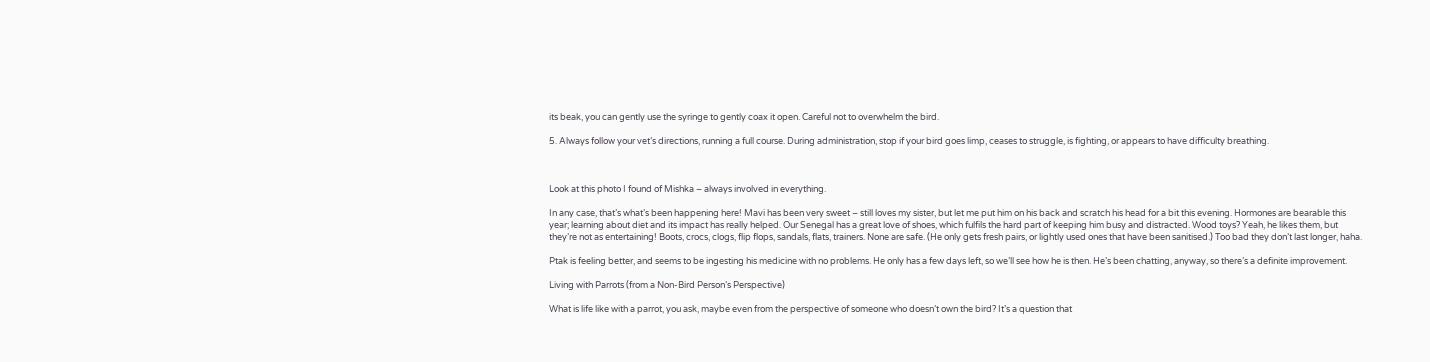its beak, you can gently use the syringe to gently coax it open. Careful not to overwhelm the bird.

5. Always follow your vet’s directions, running a full course. During administration, stop if your bird goes limp, ceases to struggle, is fighting, or appears to have difficulty breathing.



Look at this photo I found of Mishka – always involved in everything.

In any case, that’s what’s been happening here! Mavi has been very sweet – still loves my sister, but let me put him on his back and scratch his head for a bit this evening. Hormones are bearable this year; learning about diet and its impact has really helped. Our Senegal has a great love of shoes, which fulfils the hard part of keeping him busy and distracted. Wood toys? Yeah, he likes them, but they’re not as entertaining! Boots, crocs, clogs, flip flops, sandals, flats, trainers. None are safe. (He only gets fresh pairs, or lightly used ones that have been sanitised.) Too bad they don’t last longer, haha.

Ptak is feeling better, and seems to be ingesting his medicine with no problems. He only has a few days left, so we’ll see how he is then. He’s been chatting, anyway, so there’s a definite improvement.

Living with Parrots (from a Non-Bird Person’s Perspective)

What is life like with a parrot, you ask, maybe even from the perspective of someone who doesn’t own the bird? It’s a question that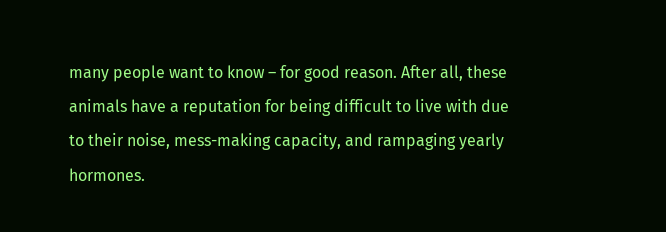many people want to know – for good reason. After all, these animals have a reputation for being difficult to live with due to their noise, mess-making capacity, and rampaging yearly hormones.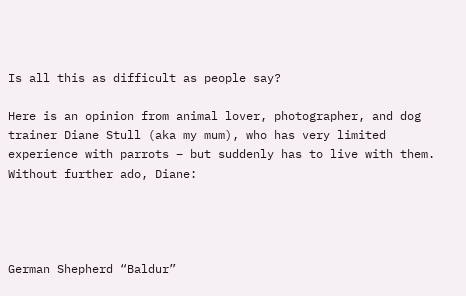Is all this as difficult as people say?

Here is an opinion from animal lover, photographer, and dog trainer Diane Stull (aka my mum), who has very limited experience with parrots – but suddenly has to live with them. Without further ado, Diane:




German Shepherd “Baldur”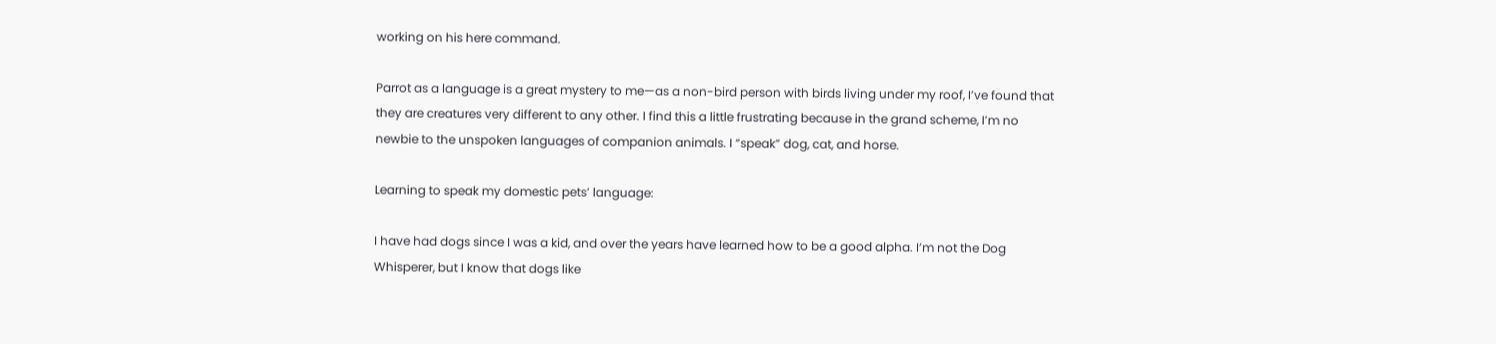working on his here command.

Parrot as a language is a great mystery to me—as a non-bird person with birds living under my roof, I’ve found that they are creatures very different to any other. I find this a little frustrating because in the grand scheme, I’m no newbie to the unspoken languages of companion animals. I “speak” dog, cat, and horse.

Learning to speak my domestic pets’ language:

I have had dogs since I was a kid, and over the years have learned how to be a good alpha. I’m not the Dog Whisperer, but I know that dogs like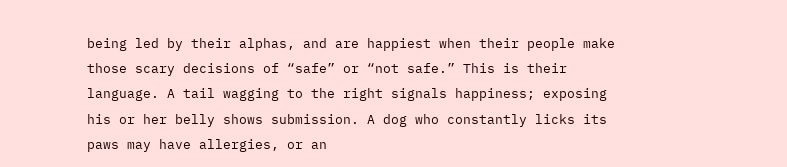being led by their alphas, and are happiest when their people make those scary decisions of “safe” or “not safe.” This is their language. A tail wagging to the right signals happiness; exposing his or her belly shows submission. A dog who constantly licks its paws may have allergies, or an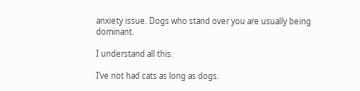anxiety issue. Dogs who stand over you are usually being dominant.

I understand all this.

I’ve not had cats as long as dogs.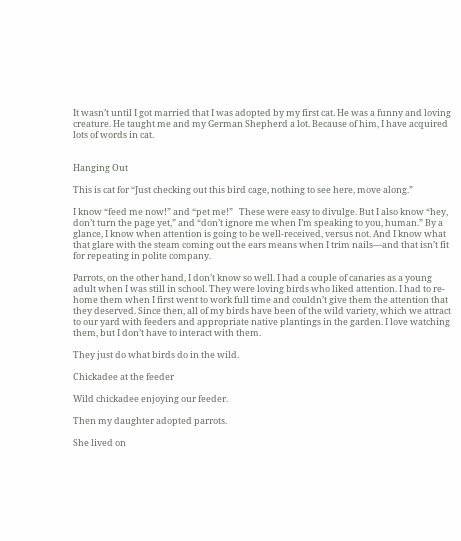It wasn’t until I got married that I was adopted by my first cat. He was a funny and loving creature. He taught me and my German Shepherd a lot. Because of him, I have acquired lots of words in cat.


Hanging Out

This is cat for “Just checking out this bird cage, nothing to see here, move along.”

I know “feed me now!” and “pet me!”   These were easy to divulge. But I also know “hey, don’t turn the page yet,” and “don’t ignore me when I’m speaking to you, human.” By a glance, I know when attention is going to be well-received, versus not. And I know what that glare with the steam coming out the ears means when I trim nails—and that isn’t fit for repeating in polite company.

Parrots, on the other hand, I don’t know so well. I had a couple of canaries as a young adult when I was still in school. They were loving birds who liked attention. I had to re-home them when I first went to work full time and couldn’t give them the attention that they deserved. Since then, all of my birds have been of the wild variety, which we attract to our yard with feeders and appropriate native plantings in the garden. I love watching them, but I don’t have to interact with them.

They just do what birds do in the wild.

Chickadee at the feeder

Wild chickadee enjoying our feeder.

Then my daughter adopted parrots.

She lived on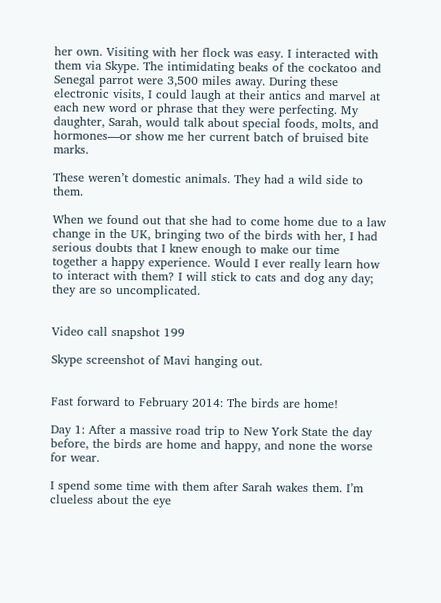her own. Visiting with her flock was easy. I interacted with them via Skype. The intimidating beaks of the cockatoo and Senegal parrot were 3,500 miles away. During these electronic visits, I could laugh at their antics and marvel at each new word or phrase that they were perfecting. My daughter, Sarah, would talk about special foods, molts, and hormones—or show me her current batch of bruised bite marks.

These weren’t domestic animals. They had a wild side to them.

When we found out that she had to come home due to a law change in the UK, bringing two of the birds with her, I had serious doubts that I knew enough to make our time together a happy experience. Would I ever really learn how to interact with them? I will stick to cats and dog any day; they are so uncomplicated.


Video call snapshot 199

Skype screenshot of Mavi hanging out.


Fast forward to February 2014: The birds are home!

Day 1: After a massive road trip to New York State the day before, the birds are home and happy, and none the worse for wear.

I spend some time with them after Sarah wakes them. I’m clueless about the eye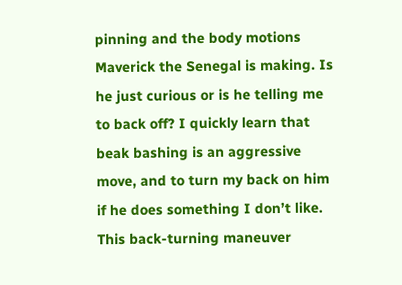pinning and the body motions Maverick the Senegal is making. Is he just curious or is he telling me to back off? I quickly learn that beak bashing is an aggressive move, and to turn my back on him if he does something I don’t like. This back-turning maneuver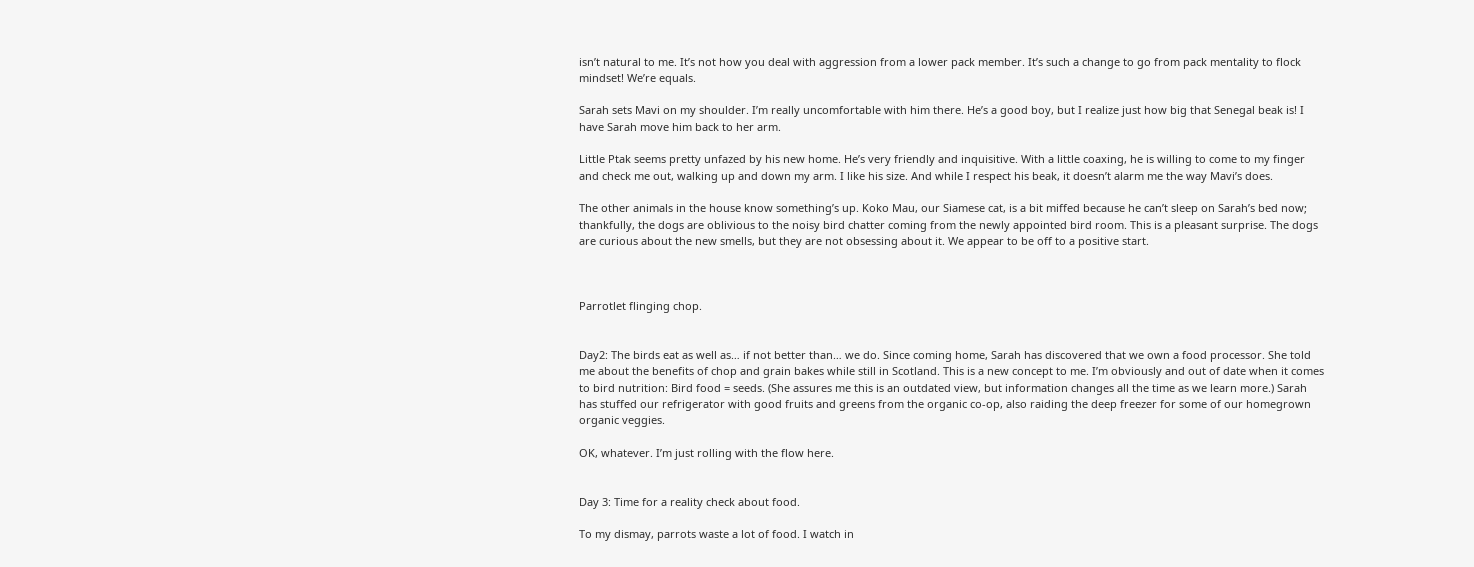isn’t natural to me. It’s not how you deal with aggression from a lower pack member. It’s such a change to go from pack mentality to flock mindset! We’re equals.

Sarah sets Mavi on my shoulder. I’m really uncomfortable with him there. He’s a good boy, but I realize just how big that Senegal beak is! I have Sarah move him back to her arm.

Little Ptak seems pretty unfazed by his new home. He’s very friendly and inquisitive. With a little coaxing, he is willing to come to my finger and check me out, walking up and down my arm. I like his size. And while I respect his beak, it doesn’t alarm me the way Mavi’s does.

The other animals in the house know something’s up. Koko Mau, our Siamese cat, is a bit miffed because he can’t sleep on Sarah’s bed now; thankfully, the dogs are oblivious to the noisy bird chatter coming from the newly appointed bird room. This is a pleasant surprise. The dogs are curious about the new smells, but they are not obsessing about it. We appear to be off to a positive start.



Parrotlet flinging chop.


Day2: The birds eat as well as… if not better than… we do. Since coming home, Sarah has discovered that we own a food processor. She told me about the benefits of chop and grain bakes while still in Scotland. This is a new concept to me. I’m obviously and out of date when it comes to bird nutrition: Bird food = seeds. (She assures me this is an outdated view, but information changes all the time as we learn more.) Sarah has stuffed our refrigerator with good fruits and greens from the organic co-op, also raiding the deep freezer for some of our homegrown organic veggies.

OK, whatever. I’m just rolling with the flow here.


Day 3: Time for a reality check about food.

To my dismay, parrots waste a lot of food. I watch in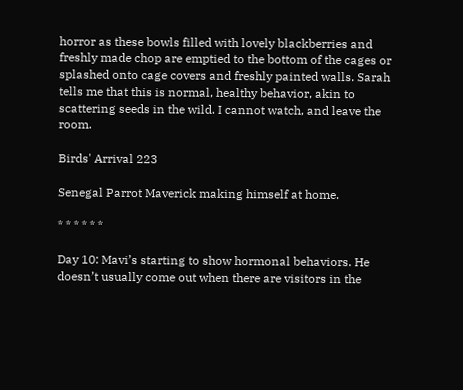horror as these bowls filled with lovely blackberries and freshly made chop are emptied to the bottom of the cages or splashed onto cage covers and freshly painted walls. Sarah tells me that this is normal, healthy behavior, akin to scattering seeds in the wild. I cannot watch, and leave the room.

Birds' Arrival 223

Senegal Parrot Maverick making himself at home.

* * * * * *

Day 10: Mavi’s starting to show hormonal behaviors. He doesn’t usually come out when there are visitors in the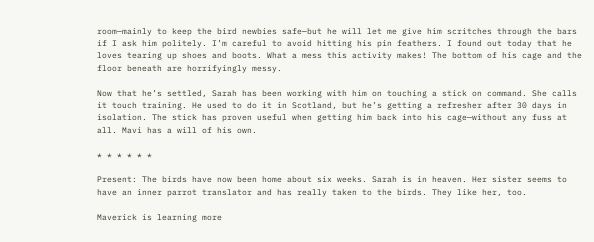room—mainly to keep the bird newbies safe—but he will let me give him scritches through the bars if I ask him politely. I’m careful to avoid hitting his pin feathers. I found out today that he loves tearing up shoes and boots. What a mess this activity makes! The bottom of his cage and the floor beneath are horrifyingly messy.

Now that he’s settled, Sarah has been working with him on touching a stick on command. She calls it touch training. He used to do it in Scotland, but he’s getting a refresher after 30 days in isolation. The stick has proven useful when getting him back into his cage—without any fuss at all. Mavi has a will of his own.

* * * * * *

Present: The birds have now been home about six weeks. Sarah is in heaven. Her sister seems to have an inner parrot translator and has really taken to the birds. They like her, too.

Maverick is learning more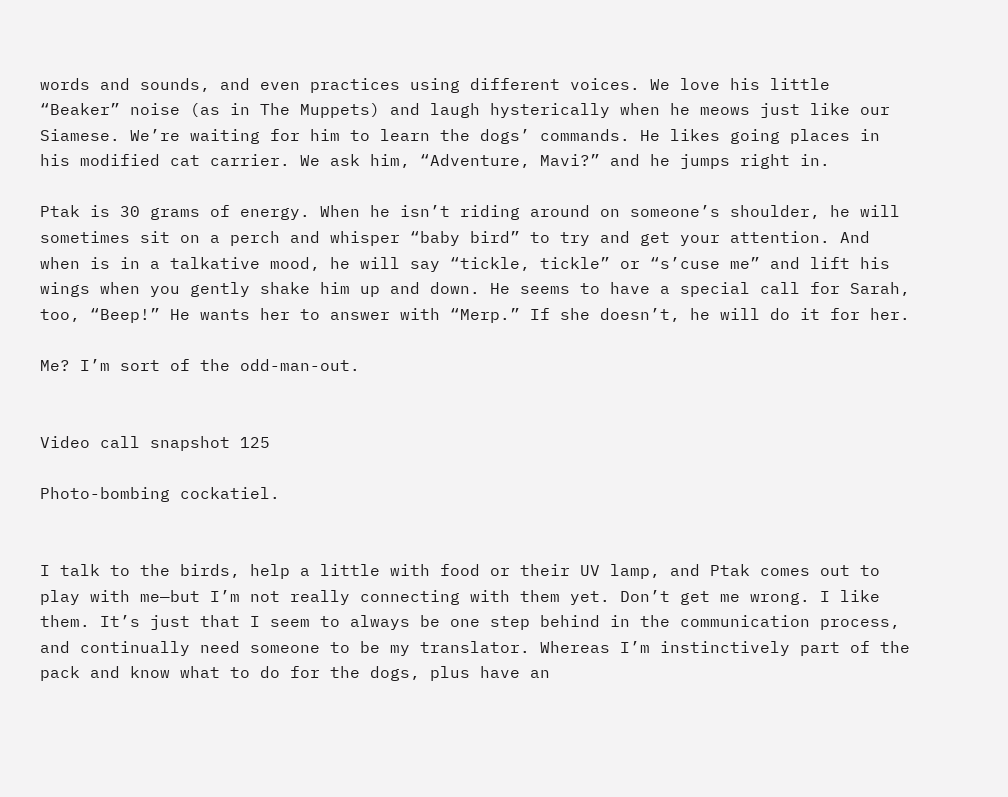words and sounds, and even practices using different voices. We love his little “Beaker” noise (as in The Muppets) and laugh hysterically when he meows just like our Siamese. We’re waiting for him to learn the dogs’ commands. He likes going places in his modified cat carrier. We ask him, “Adventure, Mavi?” and he jumps right in.

Ptak is 30 grams of energy. When he isn’t riding around on someone’s shoulder, he will sometimes sit on a perch and whisper “baby bird” to try and get your attention. And when is in a talkative mood, he will say “tickle, tickle” or “s’cuse me” and lift his wings when you gently shake him up and down. He seems to have a special call for Sarah, too, “Beep!” He wants her to answer with “Merp.” If she doesn’t, he will do it for her.

Me? I’m sort of the odd-man-out.


Video call snapshot 125

Photo-bombing cockatiel.


I talk to the birds, help a little with food or their UV lamp, and Ptak comes out to play with me—but I’m not really connecting with them yet. Don’t get me wrong. I like them. It’s just that I seem to always be one step behind in the communication process, and continually need someone to be my translator. Whereas I’m instinctively part of the pack and know what to do for the dogs, plus have an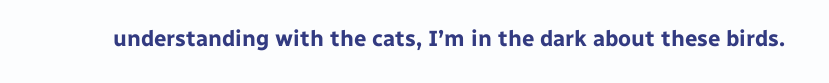understanding with the cats, I’m in the dark about these birds.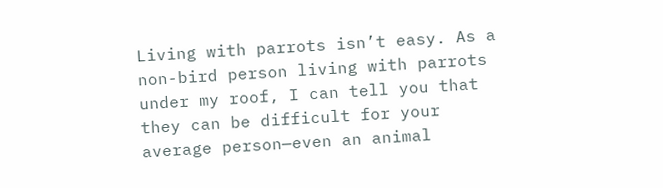Living with parrots isn’t easy. As a non-bird person living with parrots under my roof, I can tell you that they can be difficult for your average person—even an animal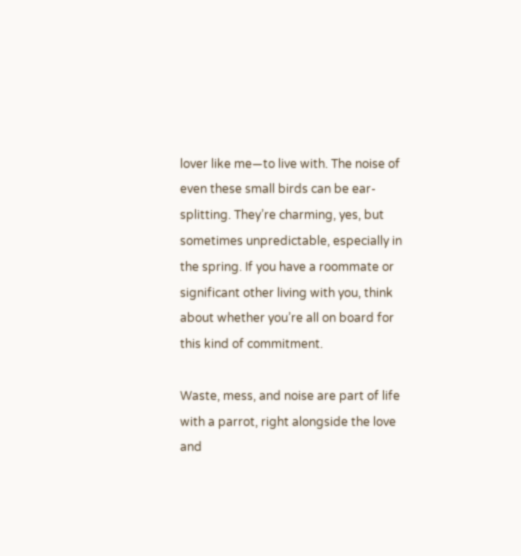lover like me—to live with. The noise of even these small birds can be ear-splitting. They’re charming, yes, but sometimes unpredictable, especially in the spring. If you have a roommate or significant other living with you, think about whether you’re all on board for this kind of commitment.

Waste, mess, and noise are part of life with a parrot, right alongside the love and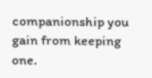companionship you gain from keeping one.